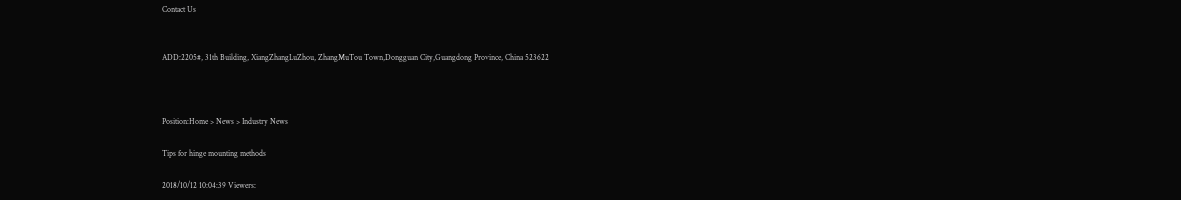Contact Us


ADD:2205#, 31th Building, XiangZhangLuZhou, ZhangMuTou Town,Dongguan City,Guangdong Province, China 523622



Position:Home > News > Industry News

Tips for hinge mounting methods

2018/10/12 10:04:39 Viewers: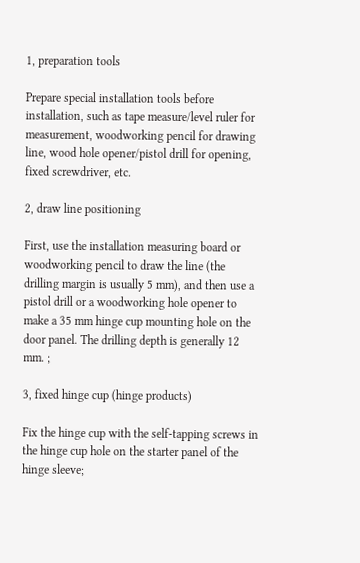1, preparation tools

Prepare special installation tools before installation, such as tape measure/level ruler for measurement, woodworking pencil for drawing line, wood hole opener/pistol drill for opening, fixed screwdriver, etc.

2, draw line positioning

First, use the installation measuring board or woodworking pencil to draw the line (the drilling margin is usually 5 mm), and then use a pistol drill or a woodworking hole opener to make a 35 mm hinge cup mounting hole on the door panel. The drilling depth is generally 12 mm. ;

3, fixed hinge cup (hinge products)

Fix the hinge cup with the self-tapping screws in the hinge cup hole on the starter panel of the hinge sleeve;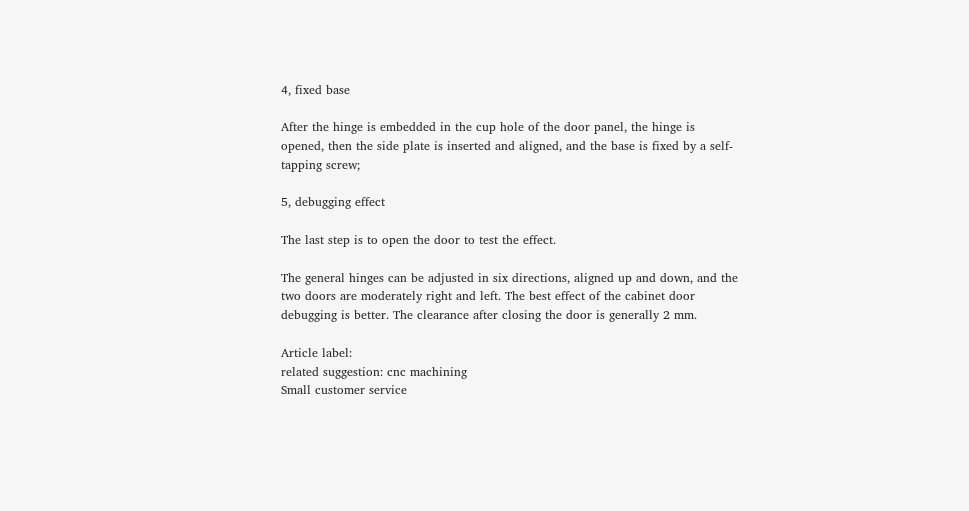4, fixed base

After the hinge is embedded in the cup hole of the door panel, the hinge is opened, then the side plate is inserted and aligned, and the base is fixed by a self-tapping screw;

5, debugging effect

The last step is to open the door to test the effect.

The general hinges can be adjusted in six directions, aligned up and down, and the two doors are moderately right and left. The best effect of the cabinet door debugging is better. The clearance after closing the door is generally 2 mm.

Article label:
related suggestion: cnc machining
Small customer service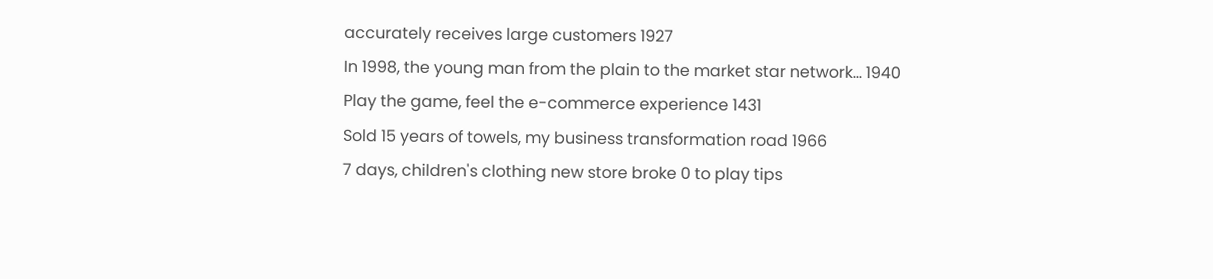accurately receives large customers 1927
In 1998, the young man from the plain to the market star network... 1940
Play the game, feel the e-commerce experience 1431
Sold 15 years of towels, my business transformation road 1966
7 days, children's clothing new store broke 0 to play tips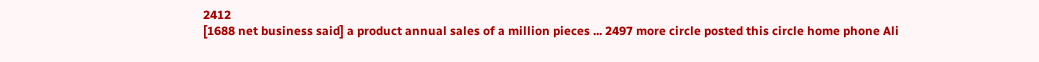2412
[1688 net business said] a product annual sales of a million pieces ... 2497 more circle posted this circle home phone Ali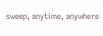sweep, anytime, anywhere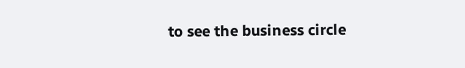to see the business circle